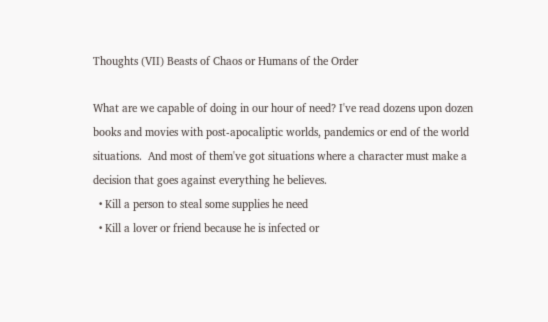Thoughts (VII) Beasts of Chaos or Humans of the Order

What are we capable of doing in our hour of need? I've read dozens upon dozen books and movies with post-apocaliptic worlds, pandemics or end of the world situations.  And most of them've got situations where a character must make a decision that goes against everything he believes.
  • Kill a person to steal some supplies he need
  • Kill a lover or friend because he is infected or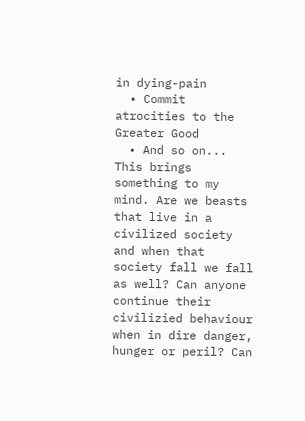in dying-pain
  • Commit atrocities to the Greater Good
  • And so on...
This brings something to my mind. Are we beasts that live in a civilized society and when that society fall we fall as well? Can anyone continue their civilizied behaviour when in dire danger, hunger or peril? Can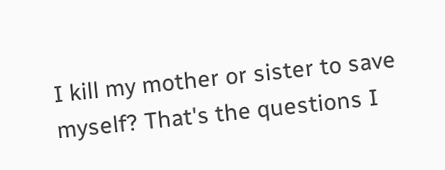I kill my mother or sister to save myself? That's the questions I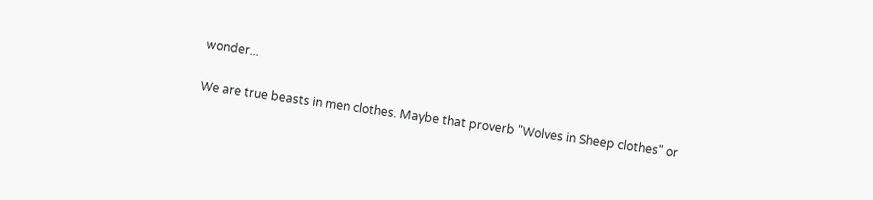wonder...

We are true beasts in men clothes. Maybe that proverb "Wolves in Sheep clothes" or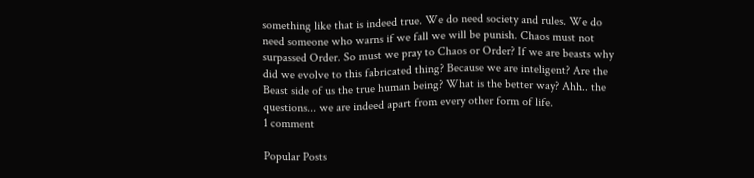something like that is indeed true. We do need society and rules. We do need someone who warns if we fall we will be punish. Chaos must not surpassed Order. So must we pray to Chaos or Order? If we are beasts why did we evolve to this fabricated thing? Because we are inteligent? Are the Beast side of us the true human being? What is the better way? Ahh.. the questions... we are indeed apart from every other form of life.
1 comment

Popular Posts